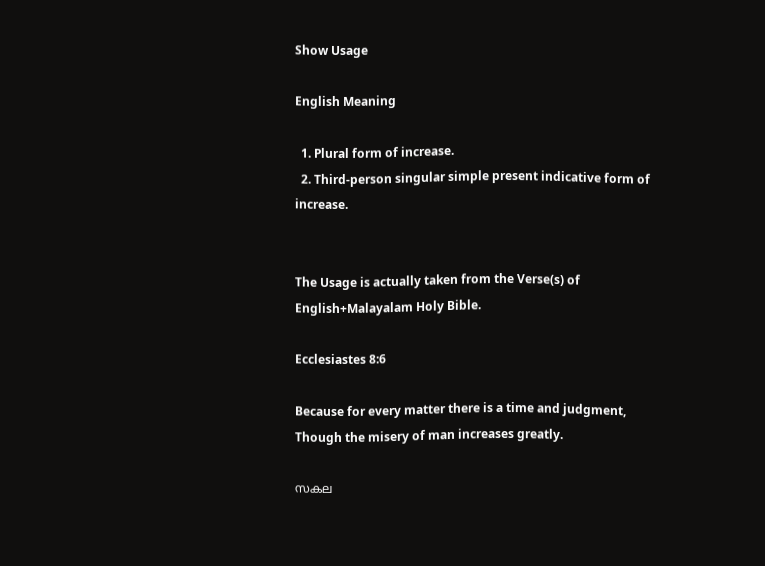Show Usage

English Meaning

  1. Plural form of increase.
  2. Third-person singular simple present indicative form of increase.


The Usage is actually taken from the Verse(s) of English+Malayalam Holy Bible.

Ecclesiastes 8:6

Because for every matter there is a time and judgment, Though the misery of man increases greatly.

സകല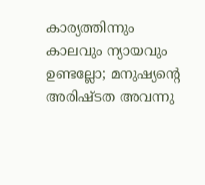കാര്യത്തിന്നും കാലവും ന്യായവും ഉണ്ടല്ലോ; മനുഷ്യന്റെ അരിഷ്ടത അവന്നു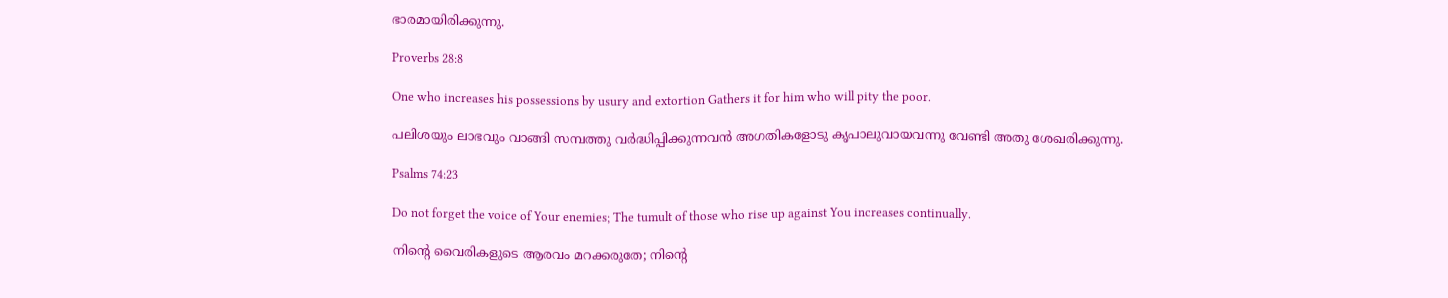ഭാരമായിരിക്കുന്നു.

Proverbs 28:8

One who increases his possessions by usury and extortion Gathers it for him who will pity the poor.

പലിശയും ലാഭവും വാങ്ങി സമ്പത്തു വർദ്ധിപ്പിക്കുന്നവൻ അഗതികളോടു കൃപാലുവായവന്നു വേണ്ടി അതു ശേഖരിക്കുന്നു.

Psalms 74:23

Do not forget the voice of Your enemies; The tumult of those who rise up against You increases continually.

നിന്റെ വൈരികളുടെ ആരവം മറക്കരുതേ; നിന്റെ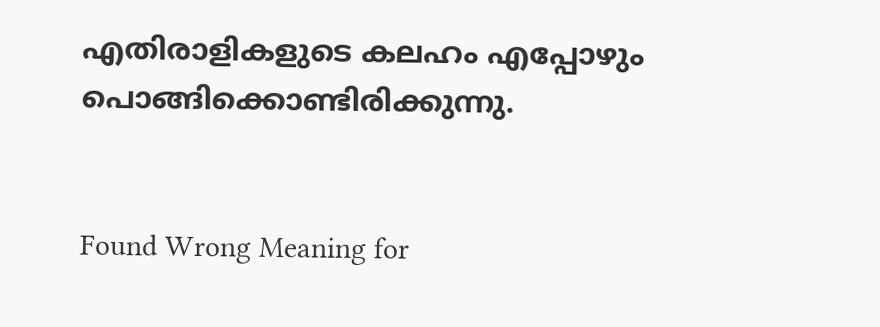എതിരാളികളുടെ കലഹം എപ്പോഴും പൊങ്ങിക്കൊണ്ടിരിക്കുന്നു.


Found Wrong Meaning for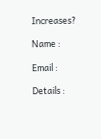Increases?

Name :

Email :

Details :